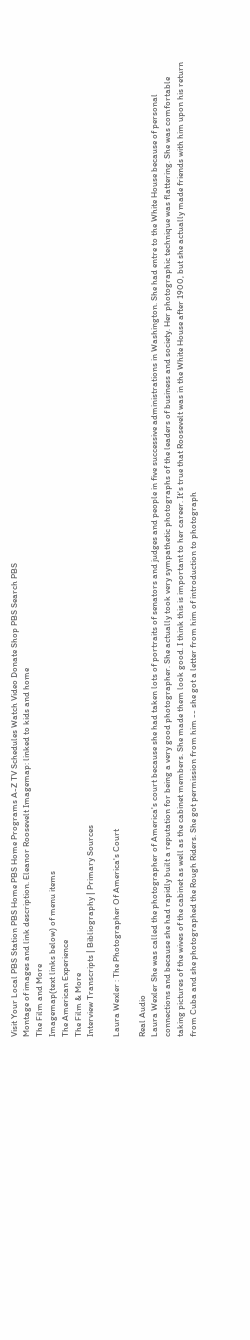Visit Your Local PBS Station PBS Home PBS Home Programs A-Z TV Schedules Watch Video Donate Shop PBS Search PBS
Montage of images and link description. Eleanor Roosevelt Imagemap: linked to kids and home
The Film and More
Imagemap(text links below) of menu items
The American Experience
The Film & More
Interview Transcripts | Bibliography | Primary Sources

Laura Wexler : The Photographer Of America's Court

Real Audio
Laura Wexler She was called the photographer of America's court because she had taken lots of portraits of senators and judges and people in five successive administrations in Washington. She had entre to the White House because of personal connections and because she had rapidly built a reputation for being a very good photographer. She actually took very sympathetic photographs of the leaders of business and society. Her photographic technique was flattering. She was comfortable taking pictures of the wives of the cabinet as well as the cabinet members. She made them look good. I think this is important to her career. It's true that Roosevelt was in the White House after 1900, but she actually made friends with him upon his return from Cuba and she photographed the Rough Riders. She got permission from him -- she got a letter from him of introduction to photograph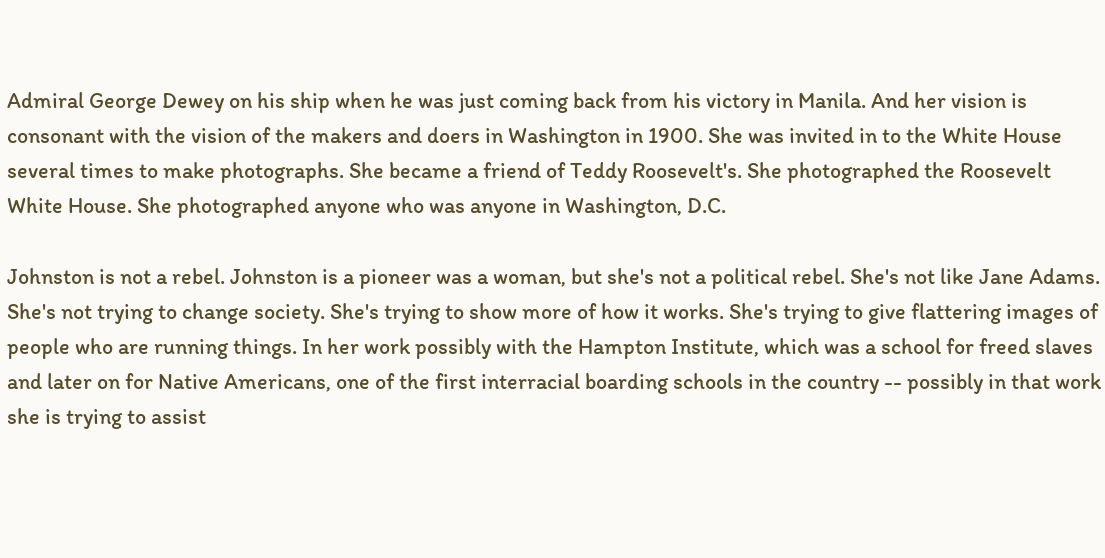Admiral George Dewey on his ship when he was just coming back from his victory in Manila. And her vision is consonant with the vision of the makers and doers in Washington in 1900. She was invited in to the White House several times to make photographs. She became a friend of Teddy Roosevelt's. She photographed the Roosevelt White House. She photographed anyone who was anyone in Washington, D.C.

Johnston is not a rebel. Johnston is a pioneer was a woman, but she's not a political rebel. She's not like Jane Adams. She's not trying to change society. She's trying to show more of how it works. She's trying to give flattering images of people who are running things. In her work possibly with the Hampton Institute, which was a school for freed slaves and later on for Native Americans, one of the first interracial boarding schools in the country -- possibly in that work she is trying to assist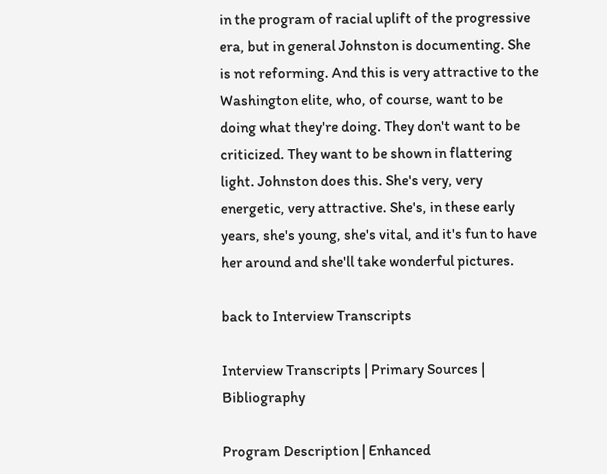in the program of racial uplift of the progressive era, but in general Johnston is documenting. She is not reforming. And this is very attractive to the Washington elite, who, of course, want to be doing what they're doing. They don't want to be criticized. They want to be shown in flattering light. Johnston does this. She's very, very energetic, very attractive. She's, in these early years, she's young, she's vital, and it's fun to have her around and she'll take wonderful pictures.

back to Interview Transcripts

Interview Transcripts | Primary Sources | Bibliography

Program Description | Enhanced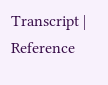Transcript | Reference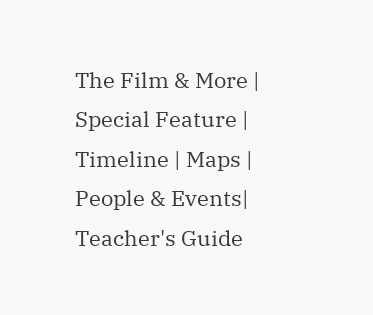The Film & More | Special Feature | Timeline | Maps | People & Events| Teacher's Guide